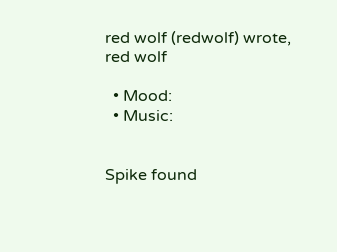red wolf (redwolf) wrote,
red wolf

  • Mood:
  • Music:


Spike found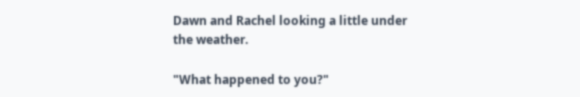Dawn and Rachel looking a little under the weather.

"What happened to you?"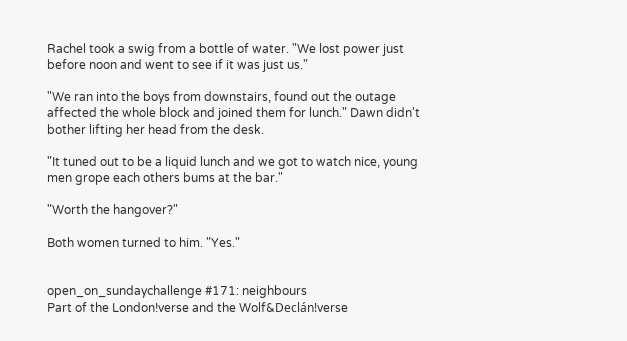Rachel took a swig from a bottle of water. "We lost power just before noon and went to see if it was just us."

"We ran into the boys from downstairs, found out the outage affected the whole block and joined them for lunch." Dawn didn't bother lifting her head from the desk.

"It tuned out to be a liquid lunch and we got to watch nice, young men grope each others bums at the bar."

"Worth the hangover?"

Both women turned to him. "Yes."


open_on_sundaychallenge #171: neighbours
Part of the London!verse and the Wolf&Declán!verse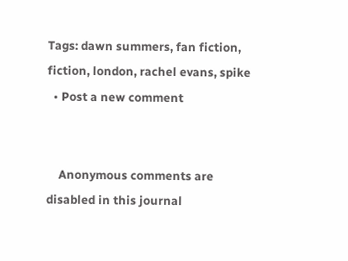Tags: dawn summers, fan fiction, fiction, london, rachel evans, spike
  • Post a new comment


    Anonymous comments are disabled in this journal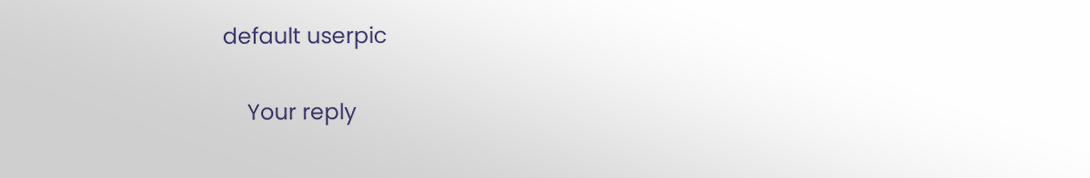default userpic

    Your reply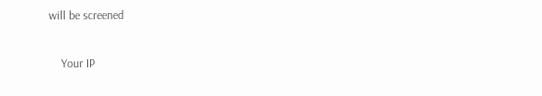will be screened

    Your IP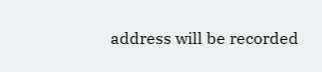address will be recorded